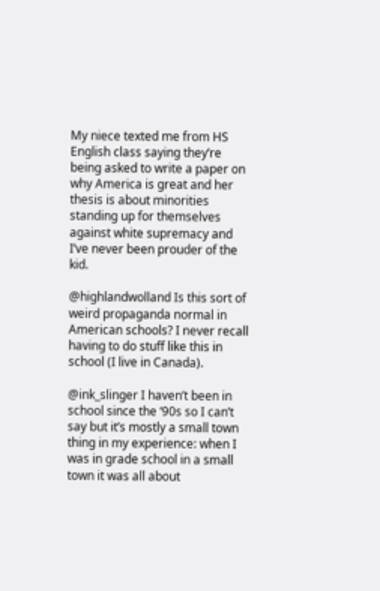My niece texted me from HS English class saying they’re being asked to write a paper on why America is great and her thesis is about minorities standing up for themselves against white supremacy and I’ve never been prouder of the kid.

@highlandwolland Is this sort of weird propaganda normal in American schools? I never recall having to do stuff like this in school (I live in Canada).

@ink_slinger I haven’t been in school since the ‘90s so I can’t say but it’s mostly a small town thing in my experience: when I was in grade school in a small town it was all about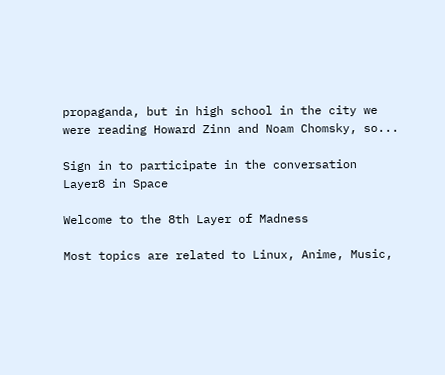propaganda, but in high school in the city we were reading Howard Zinn and Noam Chomsky, so...

Sign in to participate in the conversation
Layer8 in Space

Welcome to the 8th Layer of Madness

Most topics are related to Linux, Anime, Music,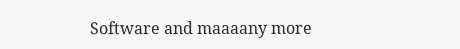Software and maaaany more